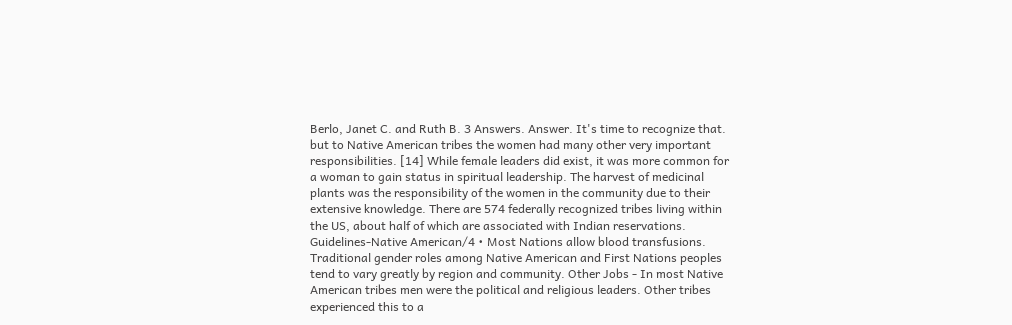Berlo, Janet C. and Ruth B. 3 Answers. Answer. It's time to recognize that. but to Native American tribes the women had many other very important responsibilities. [14] While female leaders did exist, it was more common for a woman to gain status in spiritual leadership. The harvest of medicinal plants was the responsibility of the women in the community due to their extensive knowledge. There are 574 federally recognized tribes living within the US, about half of which are associated with Indian reservations. Guidelines-Native American/4 • Most Nations allow blood transfusions. Traditional gender roles among Native American and First Nations peoples tend to vary greatly by region and community. Other Jobs - In most Native American tribes men were the political and religious leaders. Other tribes experienced this to a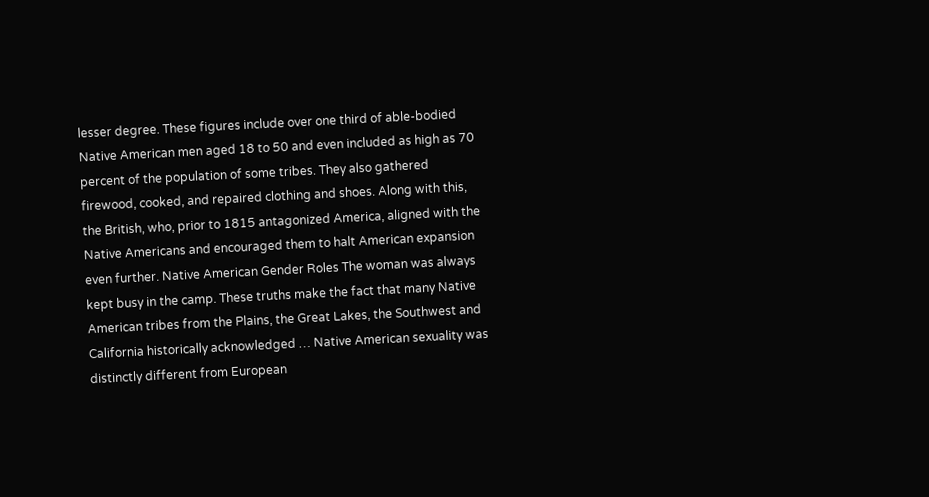lesser degree. These figures include over one third of able-bodied Native American men aged 18 to 50 and even included as high as 70 percent of the population of some tribes. They also gathered firewood, cooked, and repaired clothing and shoes. Along with this, the British, who, prior to 1815 antagonized America, aligned with the Native Americans and encouraged them to halt American expansion even further. Native American Gender Roles The woman was always kept busy in the camp. These truths make the fact that many Native American tribes from the Plains, the Great Lakes, the Southwest and California historically acknowledged … Native American sexuality was distinctly different from European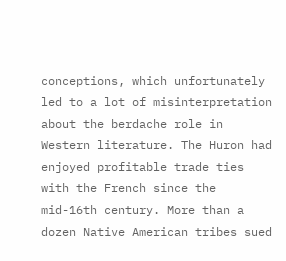conceptions, which unfortunately led to a lot of misinterpretation about the berdache role in Western literature. The Huron had enjoyed profitable trade ties with the French since the mid-16th century. More than a dozen Native American tribes sued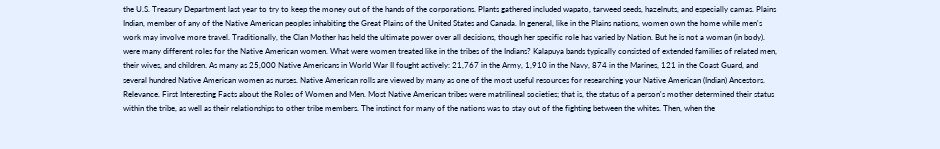the U.S. Treasury Department last year to try to keep the money out of the hands of the corporations. Plants gathered included wapato, tarweed seeds, hazelnuts, and especially camas. Plains Indian, member of any of the Native American peoples inhabiting the Great Plains of the United States and Canada. In general, like in the Plains nations, women own the home while men's work may involve more travel. Traditionally, the Clan Mother has held the ultimate power over all decisions, though her specific role has varied by Nation. But he is not a woman (in body). were many different roles for the Native American women. What were women treated like in the tribes of the Indians? Kalapuya bands typically consisted of extended families of related men, their wives, and children. As many as 25,000 Native Americans in World War II fought actively: 21,767 in the Army, 1,910 in the Navy, 874 in the Marines, 121 in the Coast Guard, and several hundred Native American women as nurses. Native American rolls are viewed by many as one of the most useful resources for researching your Native American (Indian) Ancestors. Relevance. First Interesting Facts about the Roles of Women and Men. Most Native American tribes were matrilineal societies; that is, the status of a person's mother determined their status within the tribe, as well as their relationships to other tribe members. The instinct for many of the nations was to stay out of the fighting between the whites. Then, when the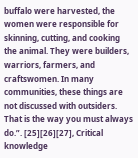buffalo were harvested, the women were responsible for skinning, cutting, and cooking the animal. They were builders, warriors, farmers, and craftswomen. In many communities, these things are not discussed with outsiders. That is the way you must always do.”. [25][26][27], Critical knowledge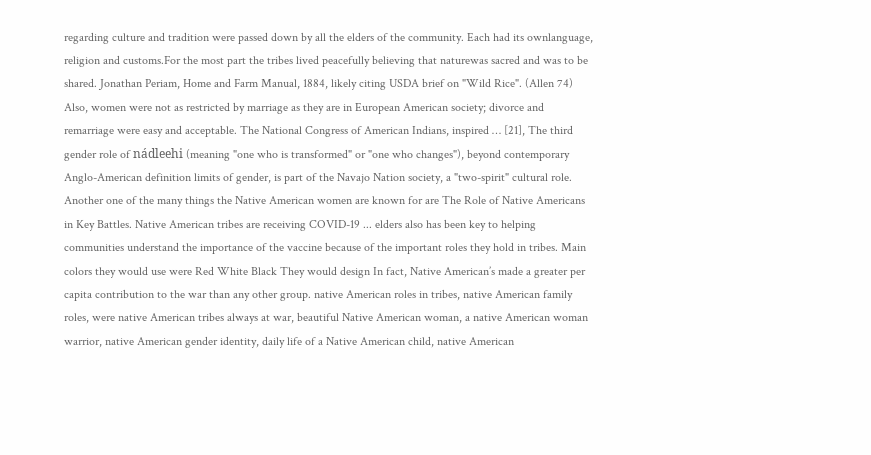regarding culture and tradition were passed down by all the elders of the community. Each had its ownlanguage, religion and customs.For the most part the tribes lived peacefully believing that naturewas sacred and was to be shared. Jonathan Periam, Home and Farm Manual, 1884, likely citing USDA brief on "Wild Rice". (Allen 74) Also, women were not as restricted by marriage as they are in European American society; divorce and remarriage were easy and acceptable. The National Congress of American Indians, inspired … [21], The third gender role of nádleehi (meaning "one who is transformed" or "one who changes"), beyond contemporary Anglo-American definition limits of gender, is part of the Navajo Nation society, a "two-spirit" cultural role. Another one of the many things the Native American women are known for are The Role of Native Americans in Key Battles. Native American tribes are receiving COVID-19 ... elders also has been key to helping communities understand the importance of the vaccine because of the important roles they hold in tribes. Main colors they would use were Red White Black They would design In fact, Native American’s made a greater per capita contribution to the war than any other group. native American roles in tribes, native American family roles, were native American tribes always at war, beautiful Native American woman, a native American woman warrior, native American gender identity, daily life of a Native American child, native American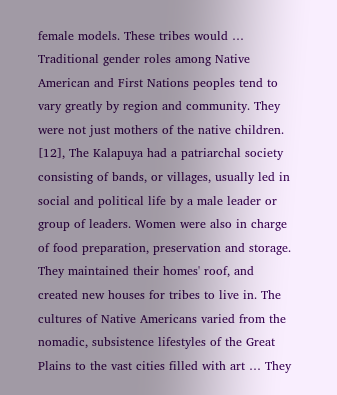female models. These tribes would … Traditional gender roles among Native American and First Nations peoples tend to vary greatly by region and community. They were not just mothers of the native children. [12], The Kalapuya had a patriarchal society consisting of bands, or villages, usually led in social and political life by a male leader or group of leaders. Women were also in charge of food preparation, preservation and storage. They maintained their homes' roof, and created new houses for tribes to live in. The cultures of Native Americans varied from the nomadic, subsistence lifestyles of the Great Plains to the vast cities filled with art … They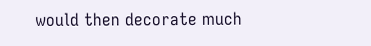would then decorate much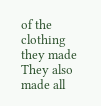of the clothing they made They also made all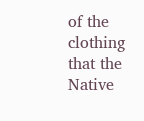of the clothing that the Native